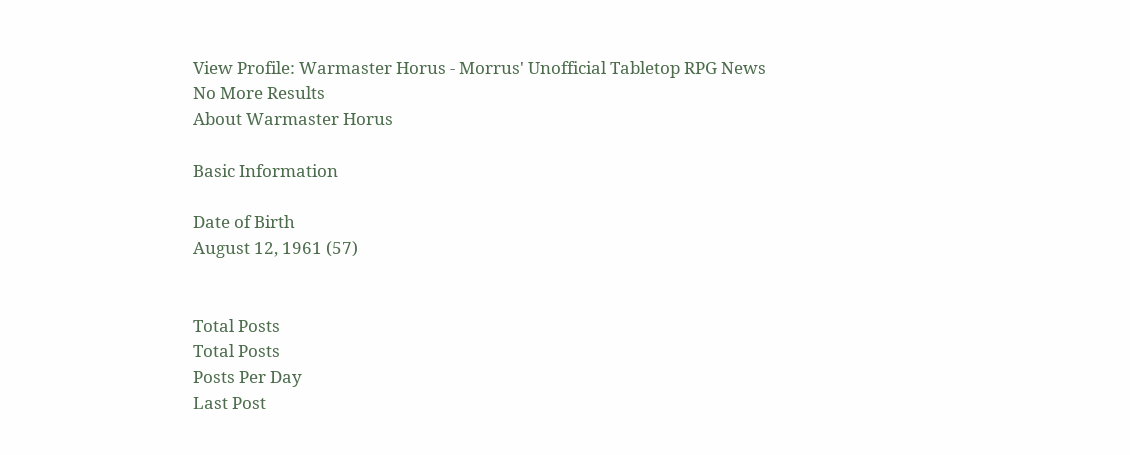View Profile: Warmaster Horus - Morrus' Unofficial Tabletop RPG News
No More Results
About Warmaster Horus

Basic Information

Date of Birth
August 12, 1961 (57)


Total Posts
Total Posts
Posts Per Day
Last Post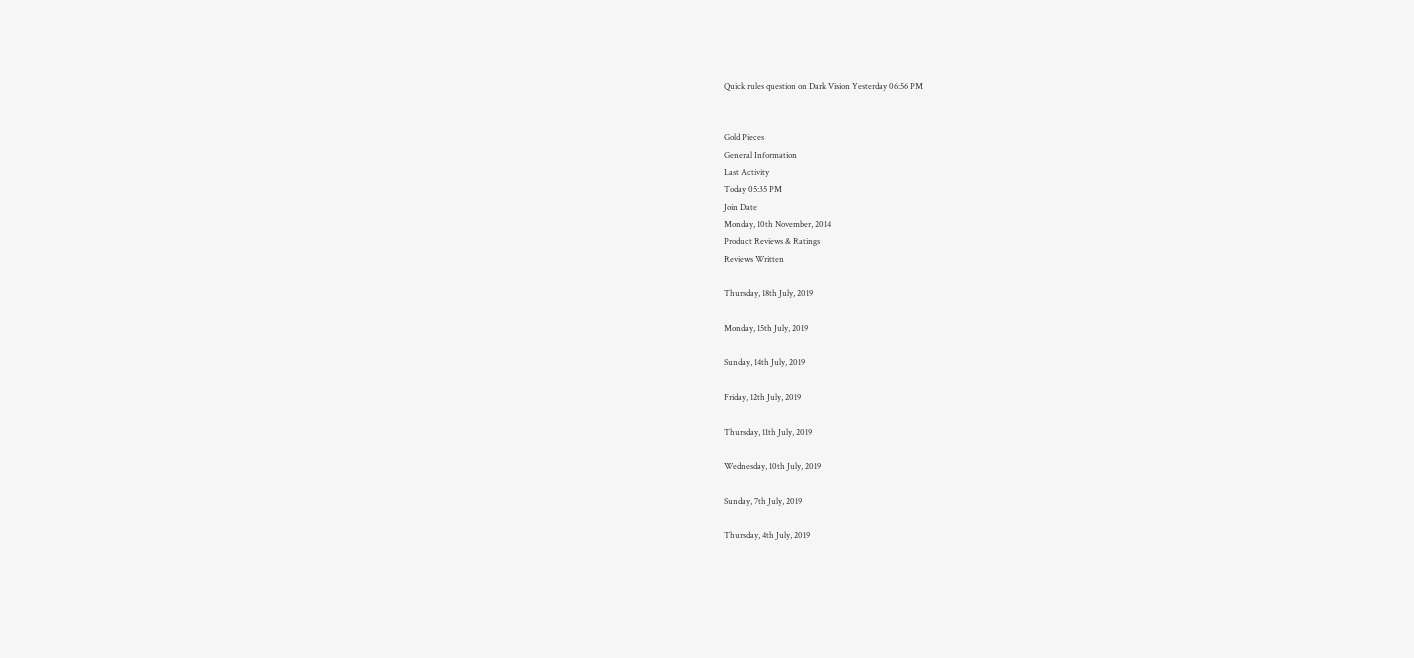Quick rules question on Dark Vision Yesterday 06:56 PM


Gold Pieces
General Information
Last Activity
Today 05:35 PM
Join Date
Monday, 10th November, 2014
Product Reviews & Ratings
Reviews Written

Thursday, 18th July, 2019

Monday, 15th July, 2019

Sunday, 14th July, 2019

Friday, 12th July, 2019

Thursday, 11th July, 2019

Wednesday, 10th July, 2019

Sunday, 7th July, 2019

Thursday, 4th July, 2019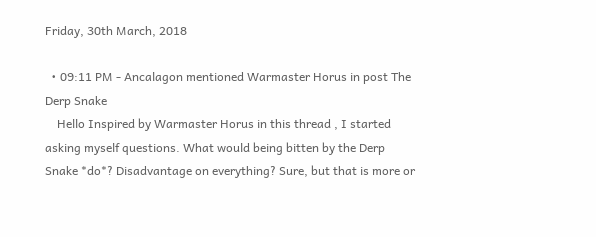Friday, 30th March, 2018

  • 09:11 PM - Ancalagon mentioned Warmaster Horus in post The Derp Snake
    Hello Inspired by Warmaster Horus in this thread , I started asking myself questions. What would being bitten by the Derp Snake *do*? Disadvantage on everything? Sure, but that is more or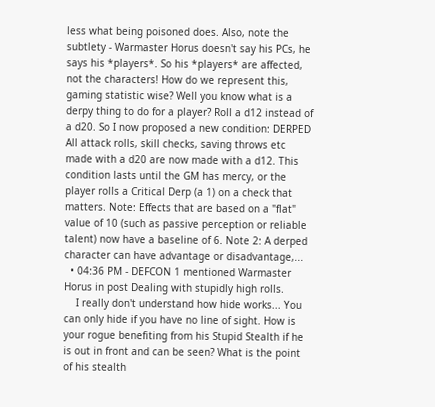less what being poisoned does. Also, note the subtlety - Warmaster Horus doesn't say his PCs, he says his *players*. So his *players* are affected, not the characters! How do we represent this, gaming statistic wise? Well you know what is a derpy thing to do for a player? Roll a d12 instead of a d20. So I now proposed a new condition: DERPED All attack rolls, skill checks, saving throws etc made with a d20 are now made with a d12. This condition lasts until the GM has mercy, or the player rolls a Critical Derp (a 1) on a check that matters. Note: Effects that are based on a "flat" value of 10 (such as passive perception or reliable talent) now have a baseline of 6. Note 2: A derped character can have advantage or disadvantage,...
  • 04:36 PM - DEFCON 1 mentioned Warmaster Horus in post Dealing with stupidly high rolls.
    I really don't understand how hide works... You can only hide if you have no line of sight. How is your rogue benefiting from his Stupid Stealth if he is out in front and can be seen? What is the point of his stealth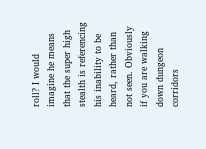roll? I would imagine he means that the super high stealth is referencing his inability to be heard, rather than not seen. Obviously if you are walking down dungeon corridors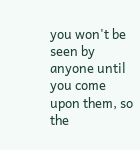you won't be seen by anyone until you come upon them, so the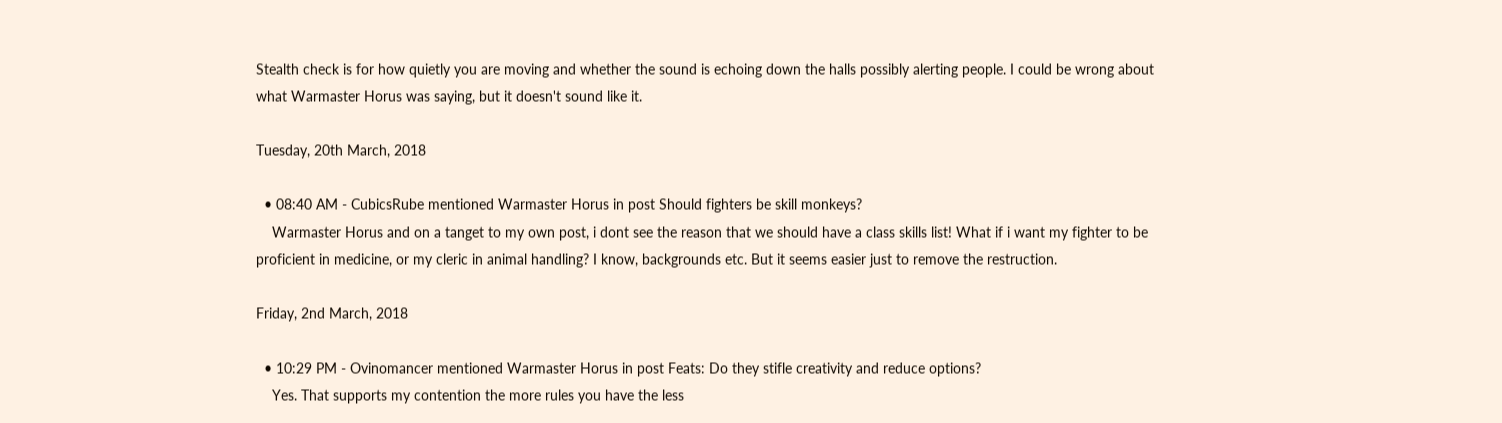Stealth check is for how quietly you are moving and whether the sound is echoing down the halls possibly alerting people. I could be wrong about what Warmaster Horus was saying, but it doesn't sound like it.

Tuesday, 20th March, 2018

  • 08:40 AM - CubicsRube mentioned Warmaster Horus in post Should fighters be skill monkeys?
    Warmaster Horus and on a tanget to my own post, i dont see the reason that we should have a class skills list! What if i want my fighter to be proficient in medicine, or my cleric in animal handling? I know, backgrounds etc. But it seems easier just to remove the restruction.

Friday, 2nd March, 2018

  • 10:29 PM - Ovinomancer mentioned Warmaster Horus in post Feats: Do they stifle creativity and reduce options?
    Yes. That supports my contention the more rules you have the less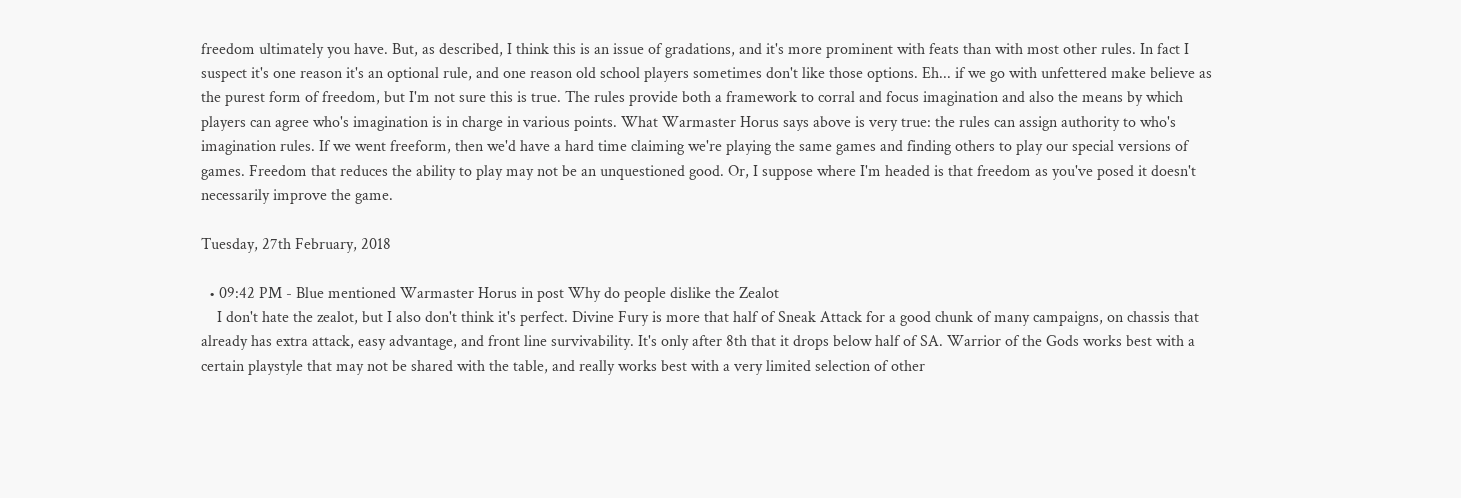freedom ultimately you have. But, as described, I think this is an issue of gradations, and it's more prominent with feats than with most other rules. In fact I suspect it's one reason it's an optional rule, and one reason old school players sometimes don't like those options. Eh... if we go with unfettered make believe as the purest form of freedom, but I'm not sure this is true. The rules provide both a framework to corral and focus imagination and also the means by which players can agree who's imagination is in charge in various points. What Warmaster Horus says above is very true: the rules can assign authority to who's imagination rules. If we went freeform, then we'd have a hard time claiming we're playing the same games and finding others to play our special versions of games. Freedom that reduces the ability to play may not be an unquestioned good. Or, I suppose where I'm headed is that freedom as you've posed it doesn't necessarily improve the game.

Tuesday, 27th February, 2018

  • 09:42 PM - Blue mentioned Warmaster Horus in post Why do people dislike the Zealot
    I don't hate the zealot, but I also don't think it's perfect. Divine Fury is more that half of Sneak Attack for a good chunk of many campaigns, on chassis that already has extra attack, easy advantage, and front line survivability. It's only after 8th that it drops below half of SA. Warrior of the Gods works best with a certain playstyle that may not be shared with the table, and really works best with a very limited selection of other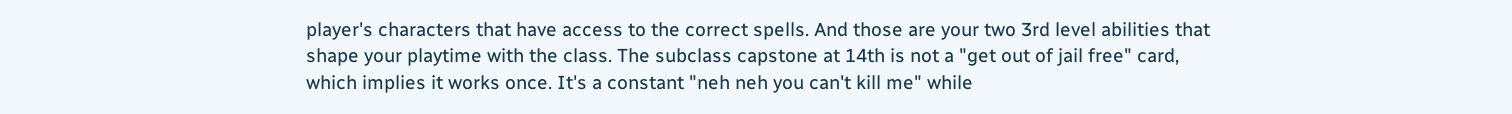player's characters that have access to the correct spells. And those are your two 3rd level abilities that shape your playtime with the class. The subclass capstone at 14th is not a "get out of jail free" card, which implies it works once. It's a constant "neh neh you can't kill me" while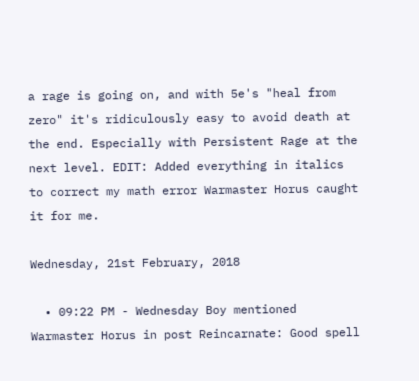a rage is going on, and with 5e's "heal from zero" it's ridiculously easy to avoid death at the end. Especially with Persistent Rage at the next level. EDIT: Added everything in italics to correct my math error Warmaster Horus caught it for me.

Wednesday, 21st February, 2018

  • 09:22 PM - Wednesday Boy mentioned Warmaster Horus in post Reincarnate: Good spell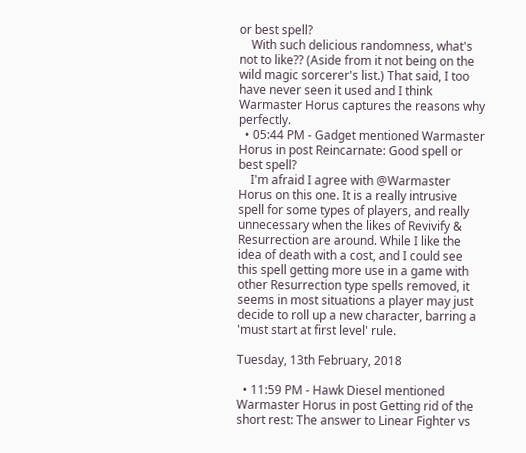or best spell?
    With such delicious randomness, what's not to like?? (Aside from it not being on the wild magic sorcerer's list.) That said, I too have never seen it used and I think Warmaster Horus captures the reasons why perfectly.
  • 05:44 PM - Gadget mentioned Warmaster Horus in post Reincarnate: Good spell or best spell?
    I'm afraid I agree with @Warmaster Horus on this one. It is a really intrusive spell for some types of players, and really unnecessary when the likes of Revivify & Resurrection are around. While I like the idea of death with a cost, and I could see this spell getting more use in a game with other Resurrection type spells removed, it seems in most situations a player may just decide to roll up a new character, barring a 'must start at first level' rule.

Tuesday, 13th February, 2018

  • 11:59 PM - Hawk Diesel mentioned Warmaster Horus in post Getting rid of the short rest: The answer to Linear Fighter vs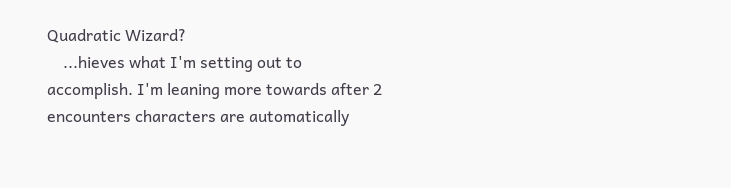Quadratic Wizard?
    ...hieves what I'm setting out to accomplish. I'm leaning more towards after 2 encounters characters are automatically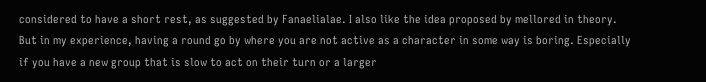considered to have a short rest, as suggested by Fanaelialae. I also like the idea proposed by mellored in theory. But in my experience, having a round go by where you are not active as a character in some way is boring. Especially if you have a new group that is slow to act on their turn or a larger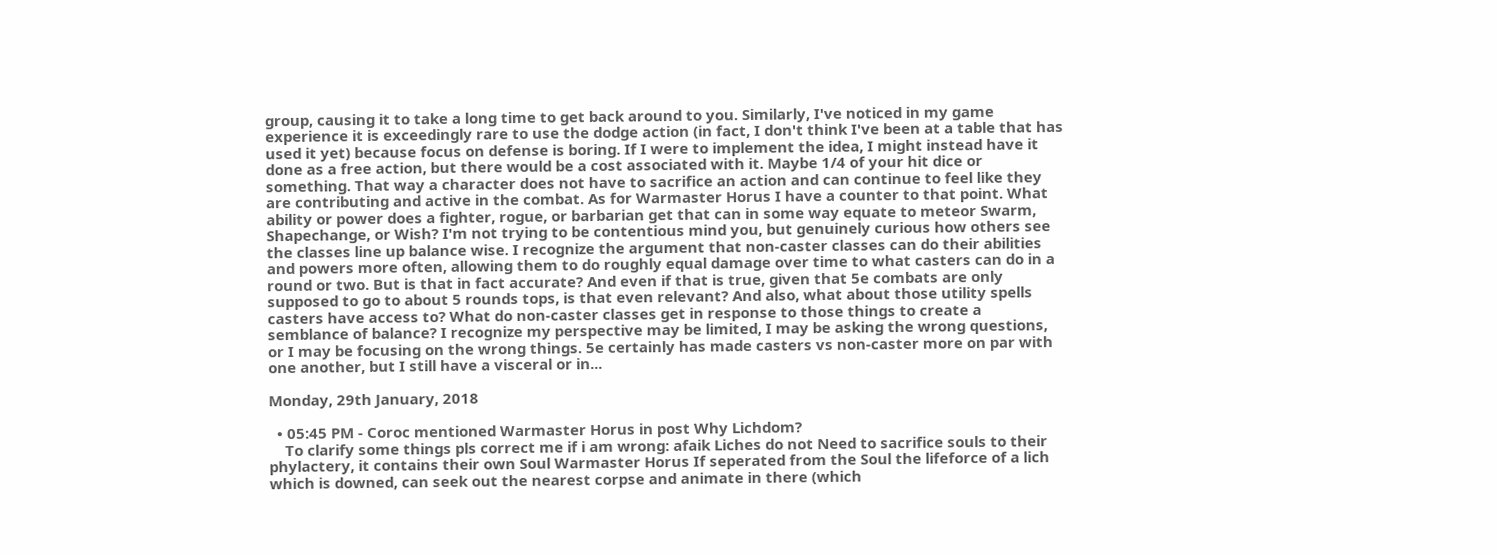group, causing it to take a long time to get back around to you. Similarly, I've noticed in my game experience it is exceedingly rare to use the dodge action (in fact, I don't think I've been at a table that has used it yet) because focus on defense is boring. If I were to implement the idea, I might instead have it done as a free action, but there would be a cost associated with it. Maybe 1/4 of your hit dice or something. That way a character does not have to sacrifice an action and can continue to feel like they are contributing and active in the combat. As for Warmaster Horus I have a counter to that point. What ability or power does a fighter, rogue, or barbarian get that can in some way equate to meteor Swarm, Shapechange, or Wish? I'm not trying to be contentious mind you, but genuinely curious how others see the classes line up balance wise. I recognize the argument that non-caster classes can do their abilities and powers more often, allowing them to do roughly equal damage over time to what casters can do in a round or two. But is that in fact accurate? And even if that is true, given that 5e combats are only supposed to go to about 5 rounds tops, is that even relevant? And also, what about those utility spells casters have access to? What do non-caster classes get in response to those things to create a semblance of balance? I recognize my perspective may be limited, I may be asking the wrong questions, or I may be focusing on the wrong things. 5e certainly has made casters vs non-caster more on par with one another, but I still have a visceral or in...

Monday, 29th January, 2018

  • 05:45 PM - Coroc mentioned Warmaster Horus in post Why Lichdom?
    To clarify some things pls correct me if i am wrong: afaik Liches do not Need to sacrifice souls to their phylactery, it contains their own Soul Warmaster Horus If seperated from the Soul the lifeforce of a lich which is downed, can seek out the nearest corpse and animate in there (which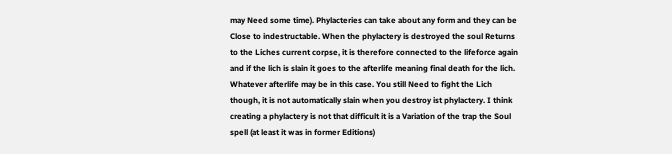may Need some time). Phylacteries can take about any form and they can be Close to indestructable. When the phylactery is destroyed the soul Returns to the Liches current corpse, it is therefore connected to the lifeforce again and if the lich is slain it goes to the afterlife meaning final death for the lich. Whatever afterlife may be in this case. You still Need to fight the Lich though, it is not automatically slain when you destroy ist phylactery. I think creating a phylactery is not that difficult it is a Variation of the trap the Soul spell (at least it was in former Editions)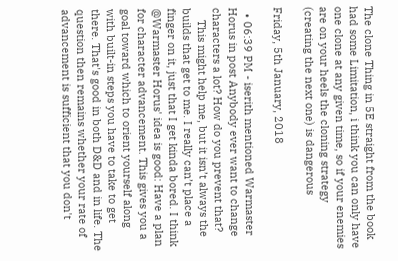The clone Thing in 5E straight from the book had some Limitation, i think you can only have one clone at any given time, so if your enemies are on your heels the cloning strategy (creating the next one) is dangerous

Friday, 5th January, 2018

  • 06:39 PM - iserith mentioned Warmaster Horus in post Anybody ever want to change characters a lot? How do you prevent that?
    This might help me, but it isn’t always the builds that get to me. I really can’t place a finger on it, just that I get kinda bored. I think @Warmaster Horus' idea is good: Have a plan for character advancement. This gives you a goal toward which to orient yourself along with built-in steps you have to take to get there. That's good in both D&D and in life. The question then remains whether your rate of advancement is sufficient that you don't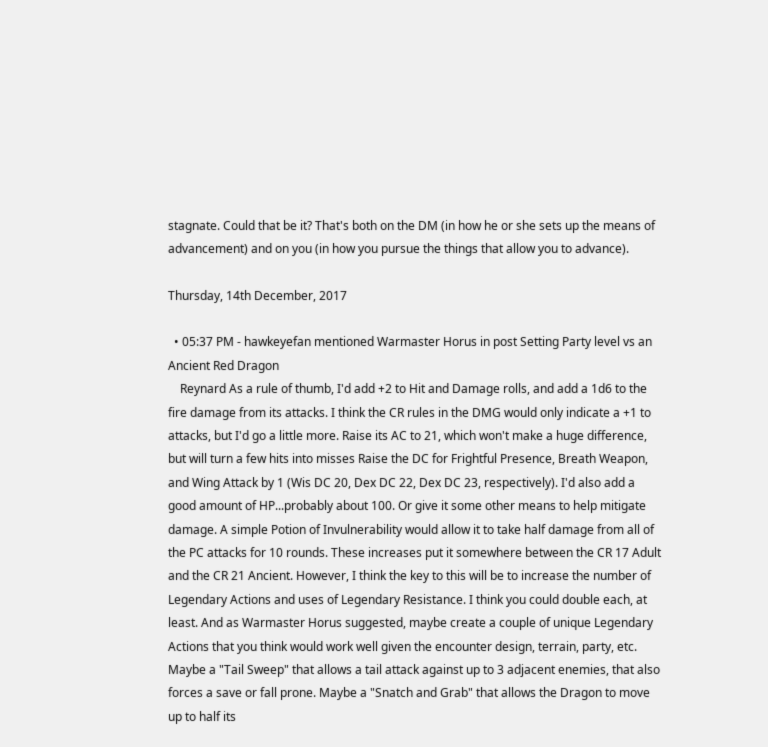stagnate. Could that be it? That's both on the DM (in how he or she sets up the means of advancement) and on you (in how you pursue the things that allow you to advance).

Thursday, 14th December, 2017

  • 05:37 PM - hawkeyefan mentioned Warmaster Horus in post Setting Party level vs an Ancient Red Dragon
    Reynard As a rule of thumb, I'd add +2 to Hit and Damage rolls, and add a 1d6 to the fire damage from its attacks. I think the CR rules in the DMG would only indicate a +1 to attacks, but I'd go a little more. Raise its AC to 21, which won't make a huge difference, but will turn a few hits into misses Raise the DC for Frightful Presence, Breath Weapon, and Wing Attack by 1 (Wis DC 20, Dex DC 22, Dex DC 23, respectively). I'd also add a good amount of HP...probably about 100. Or give it some other means to help mitigate damage. A simple Potion of Invulnerability would allow it to take half damage from all of the PC attacks for 10 rounds. These increases put it somewhere between the CR 17 Adult and the CR 21 Ancient. However, I think the key to this will be to increase the number of Legendary Actions and uses of Legendary Resistance. I think you could double each, at least. And as Warmaster Horus suggested, maybe create a couple of unique Legendary Actions that you think would work well given the encounter design, terrain, party, etc. Maybe a "Tail Sweep" that allows a tail attack against up to 3 adjacent enemies, that also forces a save or fall prone. Maybe a "Snatch and Grab" that allows the Dragon to move up to half its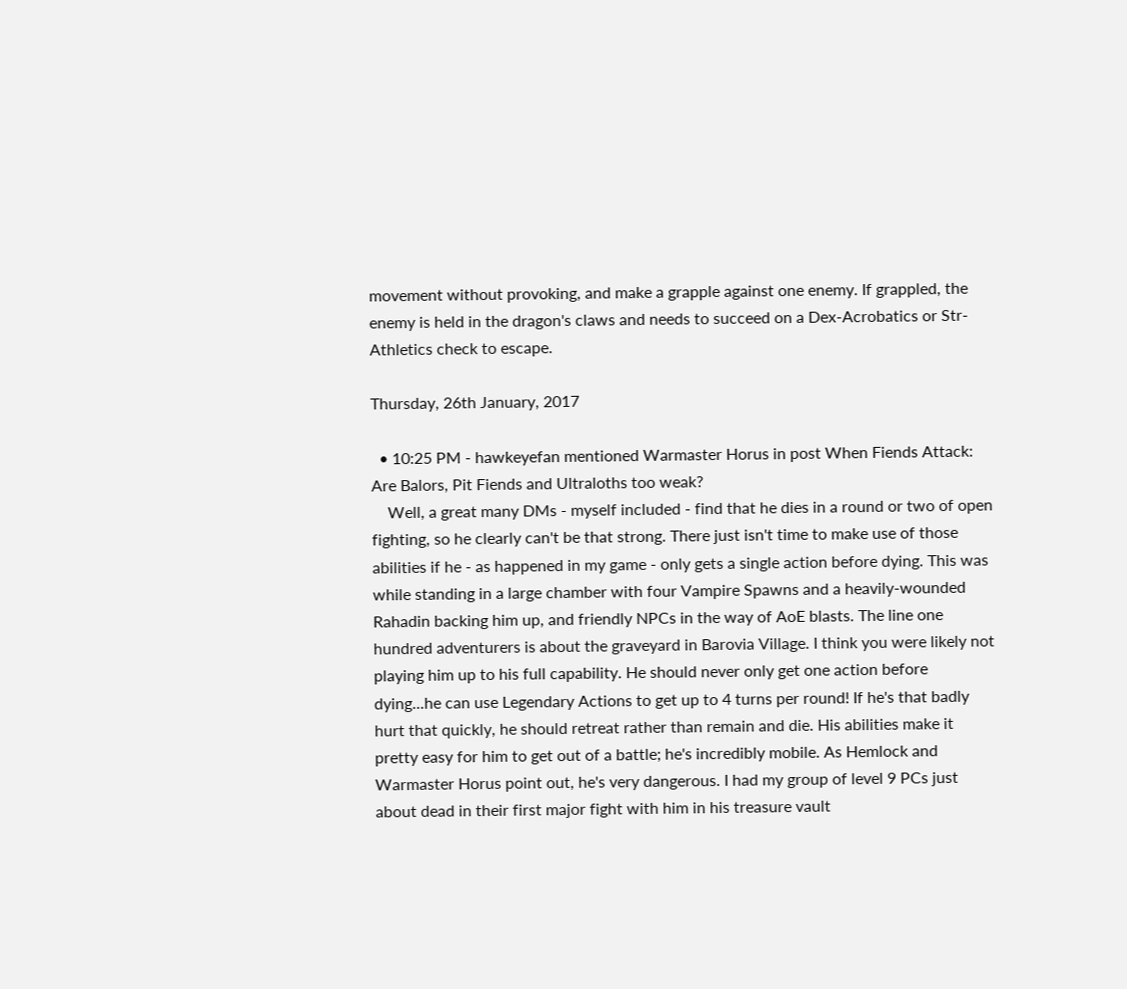movement without provoking, and make a grapple against one enemy. If grappled, the enemy is held in the dragon's claws and needs to succeed on a Dex-Acrobatics or Str-Athletics check to escape.

Thursday, 26th January, 2017

  • 10:25 PM - hawkeyefan mentioned Warmaster Horus in post When Fiends Attack: Are Balors, Pit Fiends and Ultraloths too weak?
    Well, a great many DMs - myself included - find that he dies in a round or two of open fighting, so he clearly can't be that strong. There just isn't time to make use of those abilities if he - as happened in my game - only gets a single action before dying. This was while standing in a large chamber with four Vampire Spawns and a heavily-wounded Rahadin backing him up, and friendly NPCs in the way of AoE blasts. The line one hundred adventurers is about the graveyard in Barovia Village. I think you were likely not playing him up to his full capability. He should never only get one action before dying...he can use Legendary Actions to get up to 4 turns per round! If he's that badly hurt that quickly, he should retreat rather than remain and die. His abilities make it pretty easy for him to get out of a battle; he's incredibly mobile. As Hemlock and Warmaster Horus point out, he's very dangerous. I had my group of level 9 PCs just about dead in their first major fight with him in his treasure vault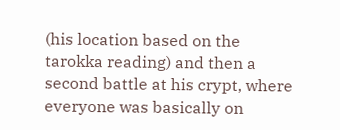(his location based on the tarokka reading) and then a second battle at his crypt, where everyone was basically on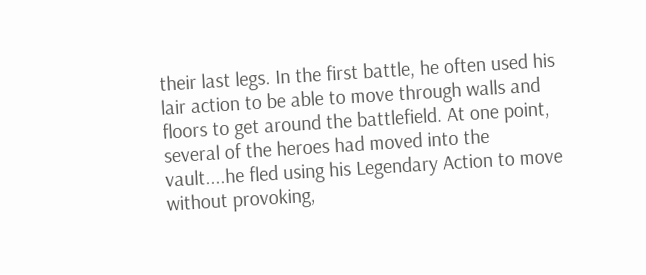their last legs. In the first battle, he often used his lair action to be able to move through walls and floors to get around the battlefield. At one point, several of the heroes had moved into the vault....he fled using his Legendary Action to move without provoking,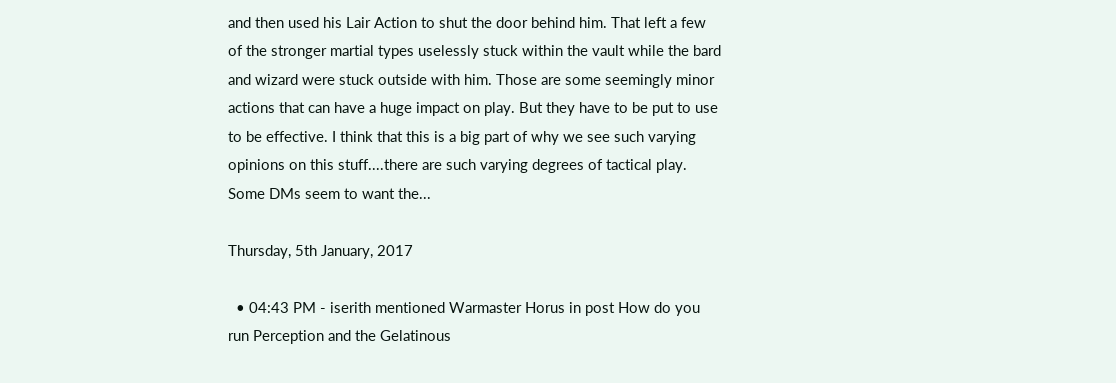and then used his Lair Action to shut the door behind him. That left a few of the stronger martial types uselessly stuck within the vault while the bard and wizard were stuck outside with him. Those are some seemingly minor actions that can have a huge impact on play. But they have to be put to use to be effective. I think that this is a big part of why we see such varying opinions on this stuff....there are such varying degrees of tactical play. Some DMs seem to want the...

Thursday, 5th January, 2017

  • 04:43 PM - iserith mentioned Warmaster Horus in post How do you run Perception and the Gelatinous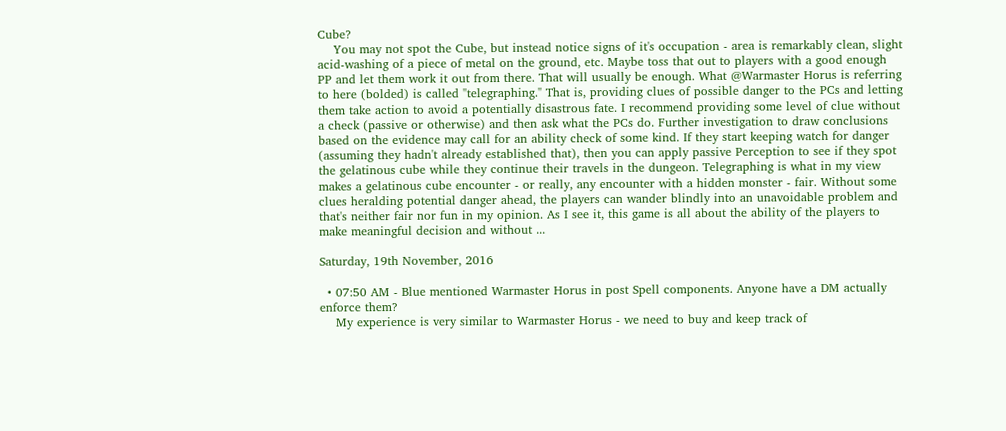Cube?
    You may not spot the Cube, but instead notice signs of it's occupation - area is remarkably clean, slight acid-washing of a piece of metal on the ground, etc. Maybe toss that out to players with a good enough PP and let them work it out from there. That will usually be enough. What @Warmaster Horus is referring to here (bolded) is called "telegraphing." That is, providing clues of possible danger to the PCs and letting them take action to avoid a potentially disastrous fate. I recommend providing some level of clue without a check (passive or otherwise) and then ask what the PCs do. Further investigation to draw conclusions based on the evidence may call for an ability check of some kind. If they start keeping watch for danger (assuming they hadn't already established that), then you can apply passive Perception to see if they spot the gelatinous cube while they continue their travels in the dungeon. Telegraphing is what in my view makes a gelatinous cube encounter - or really, any encounter with a hidden monster - fair. Without some clues heralding potential danger ahead, the players can wander blindly into an unavoidable problem and that's neither fair nor fun in my opinion. As I see it, this game is all about the ability of the players to make meaningful decision and without ...

Saturday, 19th November, 2016

  • 07:50 AM - Blue mentioned Warmaster Horus in post Spell components. Anyone have a DM actually enforce them?
    My experience is very similar to Warmaster Horus - we need to buy and keep track of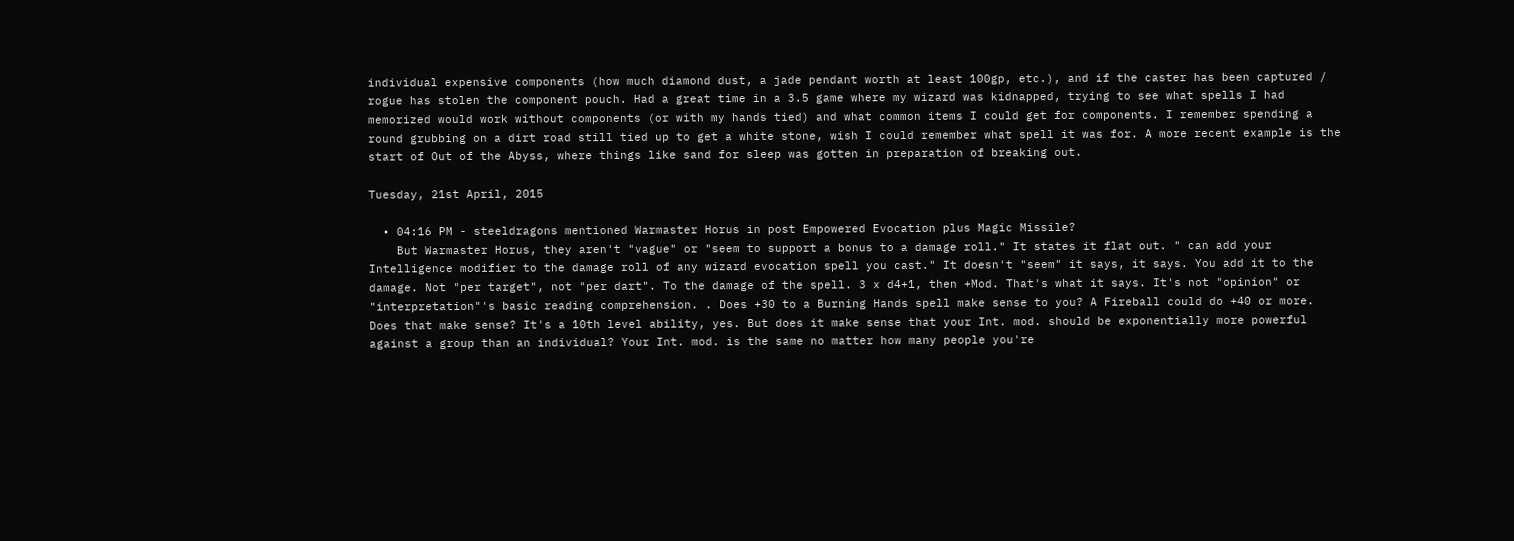individual expensive components (how much diamond dust, a jade pendant worth at least 100gp, etc.), and if the caster has been captured / rogue has stolen the component pouch. Had a great time in a 3.5 game where my wizard was kidnapped, trying to see what spells I had memorized would work without components (or with my hands tied) and what common items I could get for components. I remember spending a round grubbing on a dirt road still tied up to get a white stone, wish I could remember what spell it was for. A more recent example is the start of Out of the Abyss, where things like sand for sleep was gotten in preparation of breaking out.

Tuesday, 21st April, 2015

  • 04:16 PM - steeldragons mentioned Warmaster Horus in post Empowered Evocation plus Magic Missile?
    But Warmaster Horus, they aren't "vague" or "seem to support a bonus to a damage roll." It states it flat out. " can add your Intelligence modifier to the damage roll of any wizard evocation spell you cast." It doesn't "seem" it says, it says. You add it to the damage. Not "per target", not "per dart". To the damage of the spell. 3 x d4+1, then +Mod. That's what it says. It's not "opinion" or "interpretation"'s basic reading comprehension. . Does +30 to a Burning Hands spell make sense to you? A Fireball could do +40 or more. Does that make sense? It's a 10th level ability, yes. But does it make sense that your Int. mod. should be exponentially more powerful against a group than an individual? Your Int. mod. is the same no matter how many people you're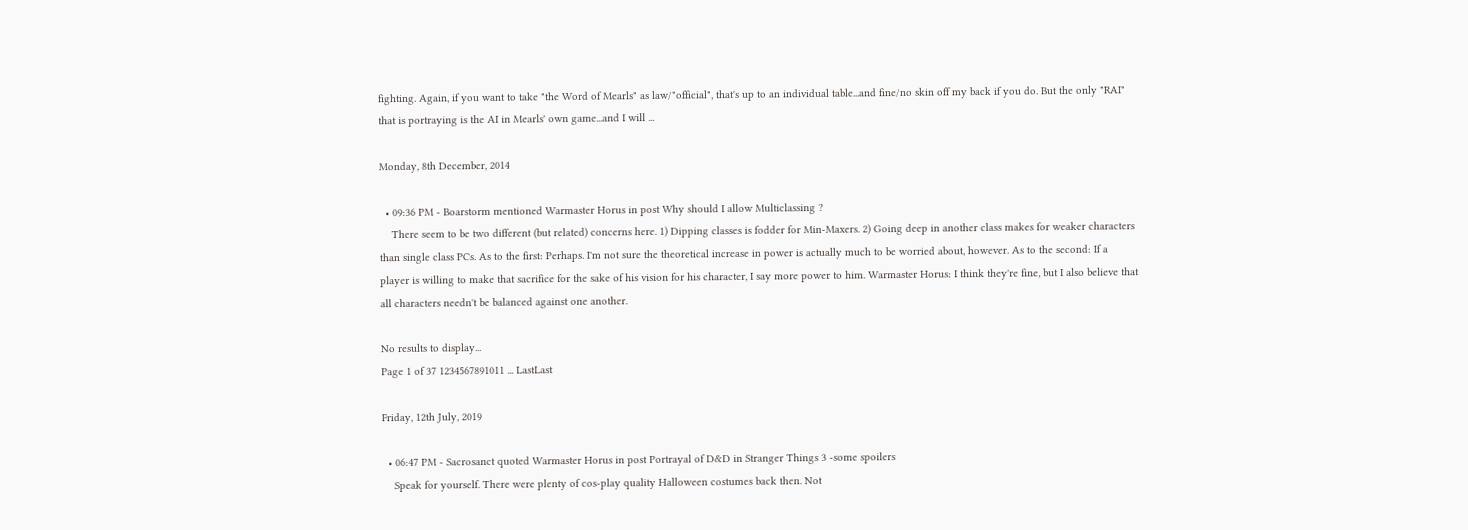fighting. Again, if you want to take "the Word of Mearls" as law/"official", that's up to an individual table...and fine/no skin off my back if you do. But the only "RAI" that is portraying is the AI in Mearls' own game...and I will ...

Monday, 8th December, 2014

  • 09:36 PM - Boarstorm mentioned Warmaster Horus in post Why should I allow Multiclassing ?
    There seem to be two different (but related) concerns here. 1) Dipping classes is fodder for Min-Maxers. 2) Going deep in another class makes for weaker characters than single class PCs. As to the first: Perhaps. I'm not sure the theoretical increase in power is actually much to be worried about, however. As to the second: If a player is willing to make that sacrifice for the sake of his vision for his character, I say more power to him. Warmaster Horus: I think they're fine, but I also believe that all characters needn't be balanced against one another.

No results to display...
Page 1 of 37 1234567891011 ... LastLast

Friday, 12th July, 2019

  • 06:47 PM - Sacrosanct quoted Warmaster Horus in post Portrayal of D&D in Stranger Things 3 -some spoilers
    Speak for yourself. There were plenty of cos-play quality Halloween costumes back then. Not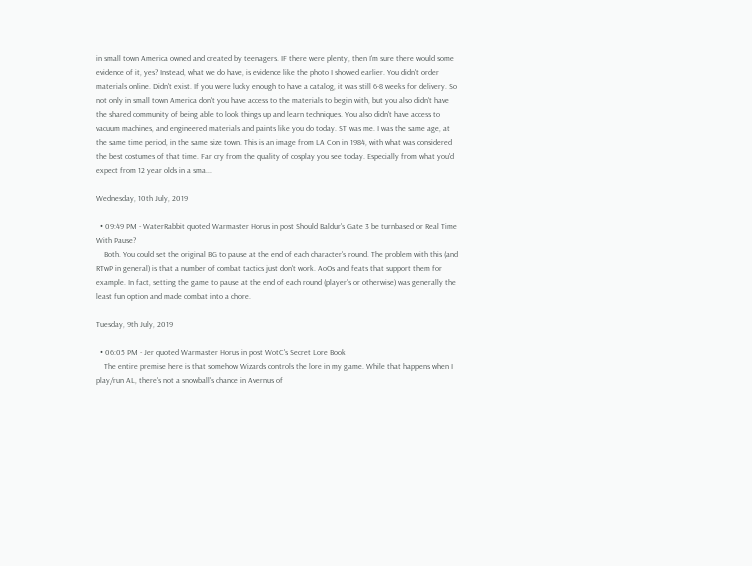in small town America owned and created by teenagers. IF there were plenty, then I'm sure there would some evidence of it, yes? Instead, what we do have, is evidence like the photo I showed earlier. You didn't order materials online. Didn't exist. If you were lucky enough to have a catalog, it was still 6-8 weeks for delivery. So not only in small town America don't you have access to the materials to begin with, but you also didn't have the shared community of being able to look things up and learn techniques. You also didn't have access to vacuum machines, and engineered materials and paints like you do today. ST was me. I was the same age, at the same time period, in the same size town. This is an image from LA Con in 1984, with what was considered the best costumes of that time. Far cry from the quality of cosplay you see today. Especially from what you'd expect from 12 year olds in a sma...

Wednesday, 10th July, 2019

  • 09:49 PM - WaterRabbit quoted Warmaster Horus in post Should Baldur's Gate 3 be turnbased or Real Time With Pause?
    Both. You could set the original BG to pause at the end of each character's round. The problem with this (and RTwP in general) is that a number of combat tactics just don't work. AoOs and feats that support them for example. In fact, setting the game to pause at the end of each round (player's or otherwise) was generally the least fun option and made combat into a chore.

Tuesday, 9th July, 2019

  • 06:05 PM - Jer quoted Warmaster Horus in post WotC's Secret Lore Book
    The entire premise here is that somehow Wizards controls the lore in my game. While that happens when I play/run AL, there's not a snowball's chance in Avernus of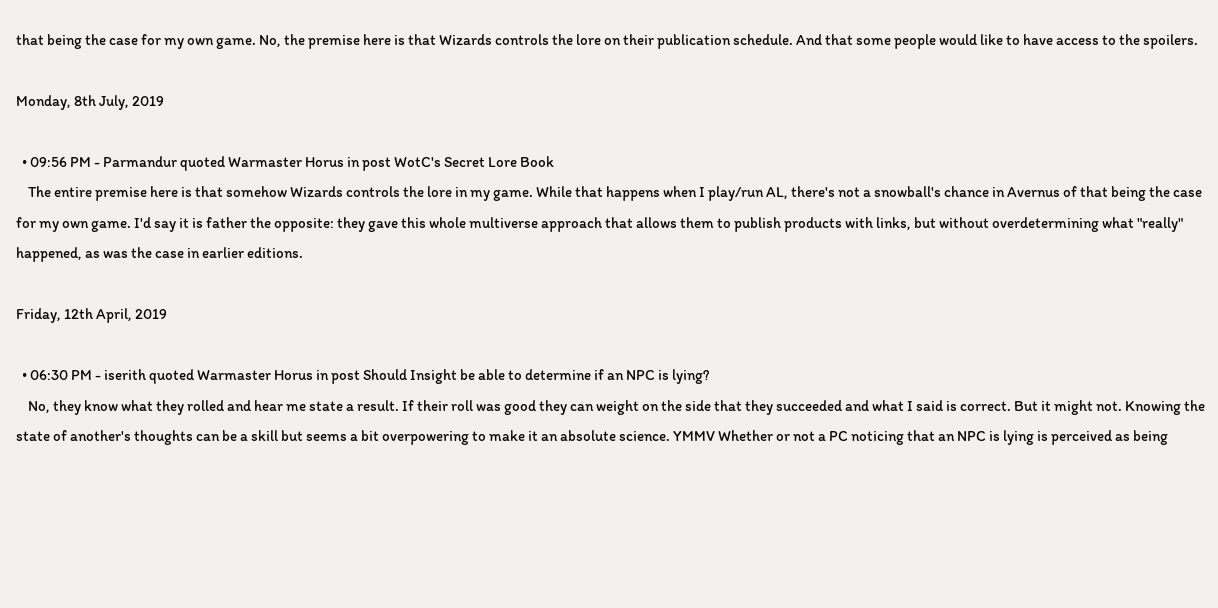that being the case for my own game. No, the premise here is that Wizards controls the lore on their publication schedule. And that some people would like to have access to the spoilers.

Monday, 8th July, 2019

  • 09:56 PM - Parmandur quoted Warmaster Horus in post WotC's Secret Lore Book
    The entire premise here is that somehow Wizards controls the lore in my game. While that happens when I play/run AL, there's not a snowball's chance in Avernus of that being the case for my own game. I'd say it is father the opposite: they gave this whole multiverse approach that allows them to publish products with links, but without overdetermining what "really" happened, as was the case in earlier editions.

Friday, 12th April, 2019

  • 06:30 PM - iserith quoted Warmaster Horus in post Should Insight be able to determine if an NPC is lying?
    No, they know what they rolled and hear me state a result. If their roll was good they can weight on the side that they succeeded and what I said is correct. But it might not. Knowing the state of another's thoughts can be a skill but seems a bit overpowering to make it an absolute science. YMMV Whether or not a PC noticing that an NPC is lying is perceived as being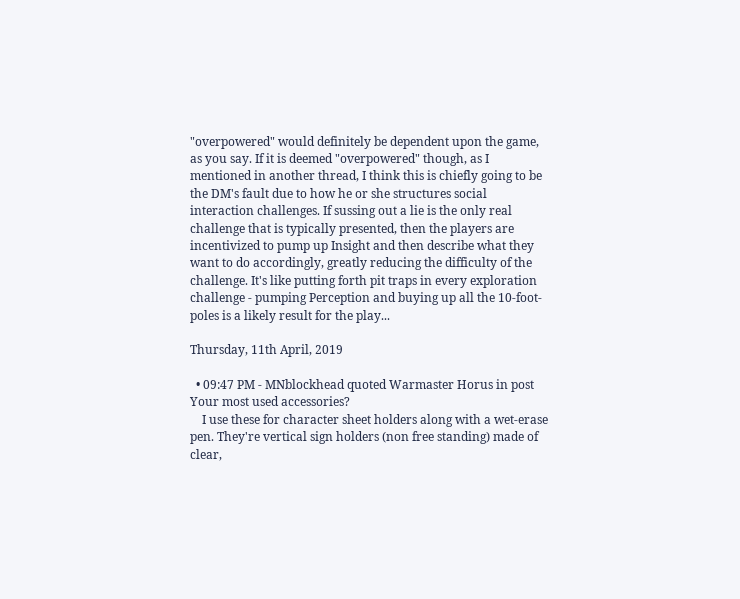"overpowered" would definitely be dependent upon the game, as you say. If it is deemed "overpowered" though, as I mentioned in another thread, I think this is chiefly going to be the DM's fault due to how he or she structures social interaction challenges. If sussing out a lie is the only real challenge that is typically presented, then the players are incentivized to pump up Insight and then describe what they want to do accordingly, greatly reducing the difficulty of the challenge. It's like putting forth pit traps in every exploration challenge - pumping Perception and buying up all the 10-foot-poles is a likely result for the play...

Thursday, 11th April, 2019

  • 09:47 PM - MNblockhead quoted Warmaster Horus in post Your most used accessories?
    I use these for character sheet holders along with a wet-erase pen. They're vertical sign holders (non free standing) made of clear,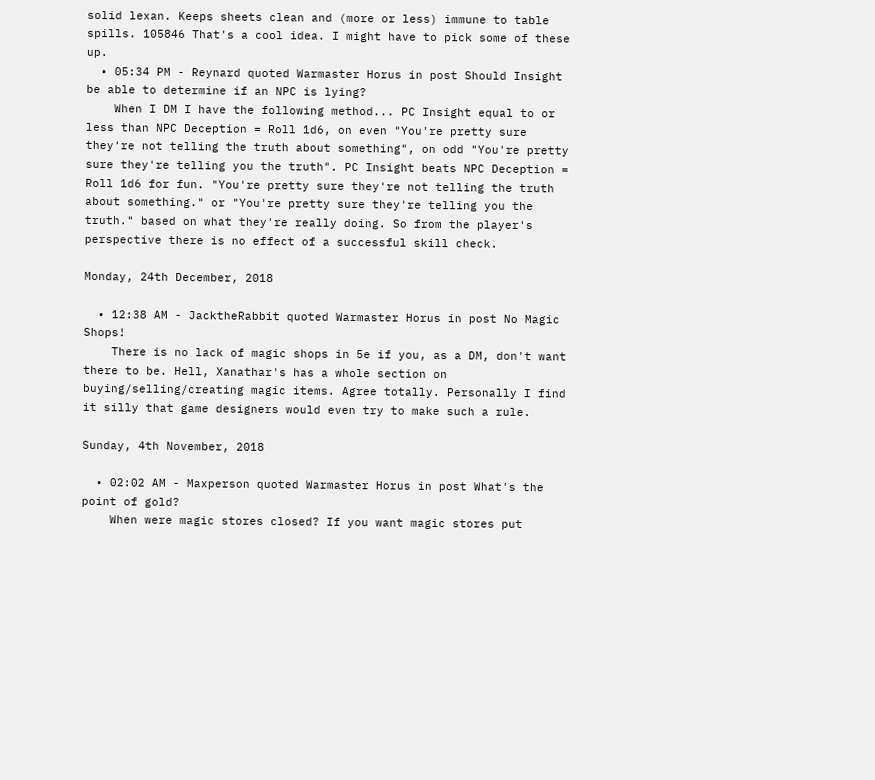solid lexan. Keeps sheets clean and (more or less) immune to table spills. 105846 That's a cool idea. I might have to pick some of these up.
  • 05:34 PM - Reynard quoted Warmaster Horus in post Should Insight be able to determine if an NPC is lying?
    When I DM I have the following method... PC Insight equal to or less than NPC Deception = Roll 1d6, on even "You're pretty sure they're not telling the truth about something", on odd "You're pretty sure they're telling you the truth". PC Insight beats NPC Deception = Roll 1d6 for fun. "You're pretty sure they're not telling the truth about something." or "You're pretty sure they're telling you the truth." based on what they're really doing. So from the player's perspective there is no effect of a successful skill check.

Monday, 24th December, 2018

  • 12:38 AM - JacktheRabbit quoted Warmaster Horus in post No Magic Shops!
    There is no lack of magic shops in 5e if you, as a DM, don't want there to be. Hell, Xanathar's has a whole section on buying/selling/creating magic items. Agree totally. Personally I find it silly that game designers would even try to make such a rule.

Sunday, 4th November, 2018

  • 02:02 AM - Maxperson quoted Warmaster Horus in post What's the point of gold?
    When were magic stores closed? If you want magic stores put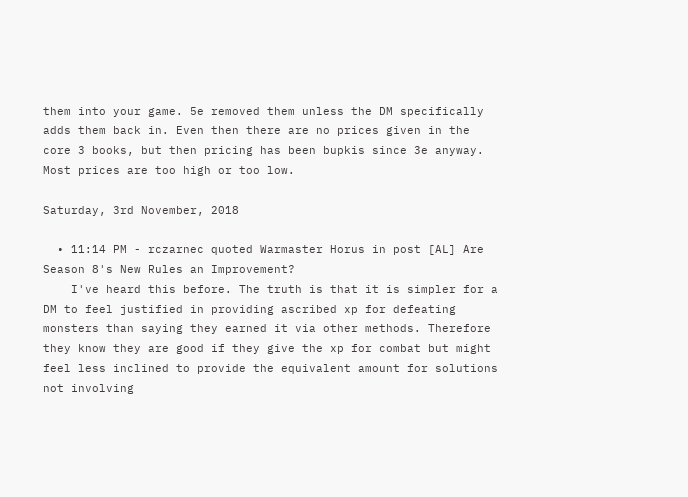them into your game. 5e removed them unless the DM specifically adds them back in. Even then there are no prices given in the core 3 books, but then pricing has been bupkis since 3e anyway. Most prices are too high or too low.

Saturday, 3rd November, 2018

  • 11:14 PM - rczarnec quoted Warmaster Horus in post [AL] Are Season 8's New Rules an Improvement?
    I've heard this before. The truth is that it is simpler for a DM to feel justified in providing ascribed xp for defeating monsters than saying they earned it via other methods. Therefore they know they are good if they give the xp for combat but might feel less inclined to provide the equivalent amount for solutions not involving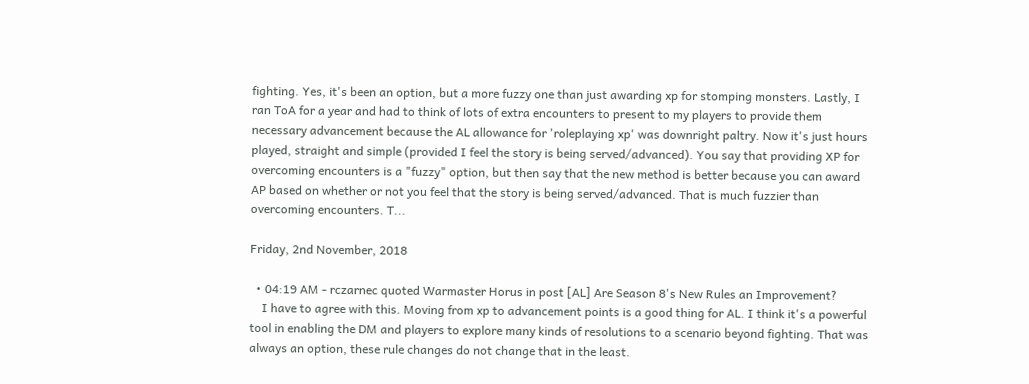fighting. Yes, it's been an option, but a more fuzzy one than just awarding xp for stomping monsters. Lastly, I ran ToA for a year and had to think of lots of extra encounters to present to my players to provide them necessary advancement because the AL allowance for 'roleplaying xp' was downright paltry. Now it's just hours played, straight and simple (provided I feel the story is being served/advanced). You say that providing XP for overcoming encounters is a "fuzzy" option, but then say that the new method is better because you can award AP based on whether or not you feel that the story is being served/advanced. That is much fuzzier than overcoming encounters. T...

Friday, 2nd November, 2018

  • 04:19 AM - rczarnec quoted Warmaster Horus in post [AL] Are Season 8's New Rules an Improvement?
    I have to agree with this. Moving from xp to advancement points is a good thing for AL. I think it's a powerful tool in enabling the DM and players to explore many kinds of resolutions to a scenario beyond fighting. That was always an option, these rule changes do not change that in the least.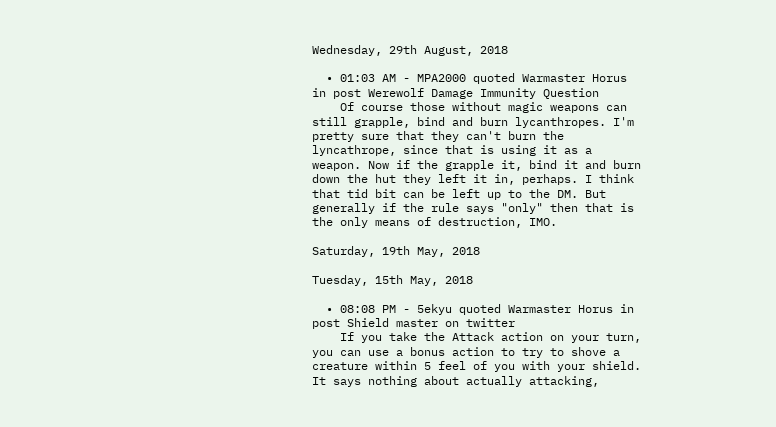Wednesday, 29th August, 2018

  • 01:03 AM - MPA2000 quoted Warmaster Horus in post Werewolf Damage Immunity Question
    Of course those without magic weapons can still grapple, bind and burn lycanthropes. I'm pretty sure that they can't burn the lyncathrope, since that is using it as a weapon. Now if the grapple it, bind it and burn down the hut they left it in, perhaps. I think that tid bit can be left up to the DM. But generally if the rule says "only" then that is the only means of destruction, IMO.

Saturday, 19th May, 2018

Tuesday, 15th May, 2018

  • 08:08 PM - 5ekyu quoted Warmaster Horus in post Shield master on twitter
    If you take the Attack action on your turn, you can use a bonus action to try to shove a creature within 5 feel of you with your shield. It says nothing about actually attacking,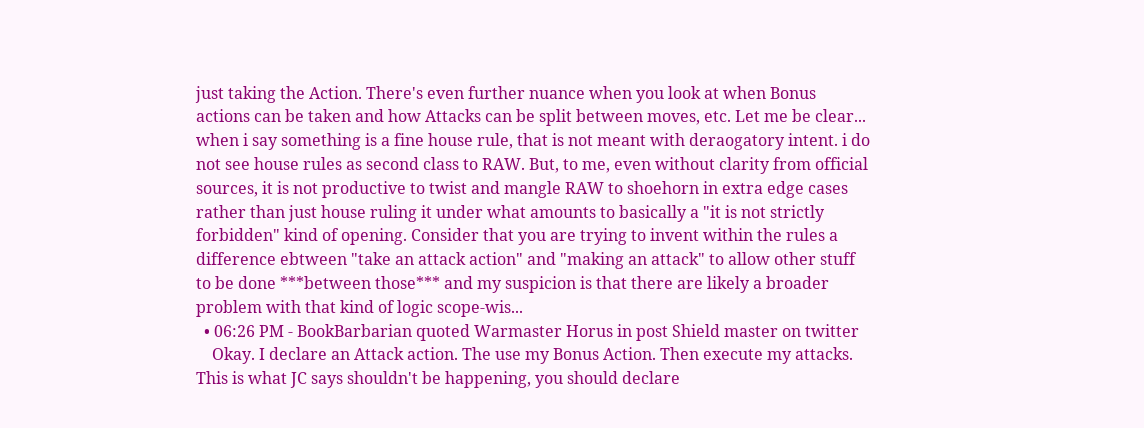just taking the Action. There's even further nuance when you look at when Bonus actions can be taken and how Attacks can be split between moves, etc. Let me be clear... when i say something is a fine house rule, that is not meant with deraogatory intent. i do not see house rules as second class to RAW. But, to me, even without clarity from official sources, it is not productive to twist and mangle RAW to shoehorn in extra edge cases rather than just house ruling it under what amounts to basically a "it is not strictly forbidden" kind of opening. Consider that you are trying to invent within the rules a difference ebtween "take an attack action" and "making an attack" to allow other stuff to be done ***between those*** and my suspicion is that there are likely a broader problem with that kind of logic scope-wis...
  • 06:26 PM - BookBarbarian quoted Warmaster Horus in post Shield master on twitter
    Okay. I declare an Attack action. The use my Bonus Action. Then execute my attacks. This is what JC says shouldn't be happening, you should declare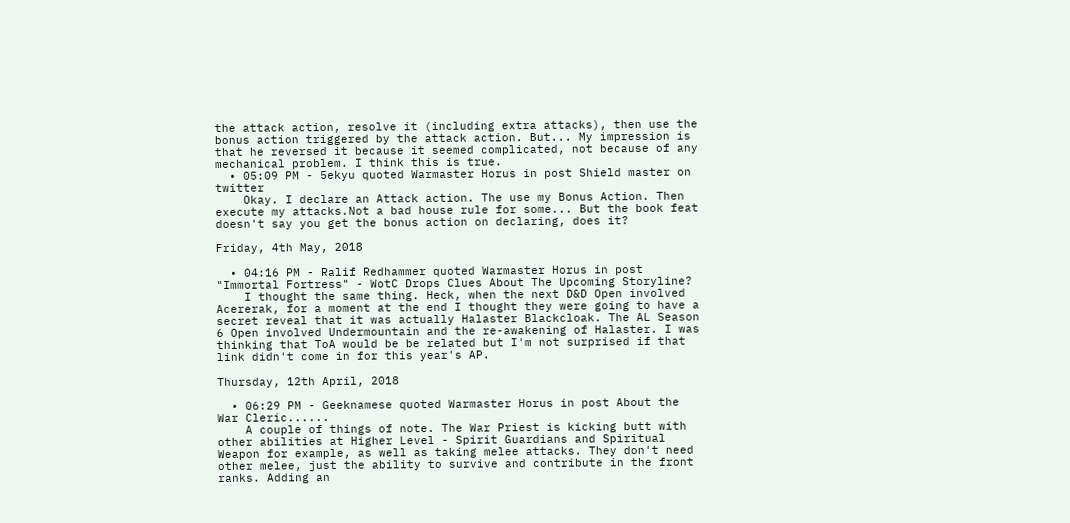the attack action, resolve it (including extra attacks), then use the bonus action triggered by the attack action. But... My impression is that he reversed it because it seemed complicated, not because of any mechanical problem. I think this is true.
  • 05:09 PM - 5ekyu quoted Warmaster Horus in post Shield master on twitter
    Okay. I declare an Attack action. The use my Bonus Action. Then execute my attacks.Not a bad house rule for some... But the book feat doesn't say you get the bonus action on declaring, does it?

Friday, 4th May, 2018

  • 04:16 PM - Ralif Redhammer quoted Warmaster Horus in post "Immortal Fortress" - WotC Drops Clues About The Upcoming Storyline?
    I thought the same thing. Heck, when the next D&D Open involved Acererak, for a moment at the end I thought they were going to have a secret reveal that it was actually Halaster Blackcloak. The AL Season 6 Open involved Undermountain and the re-awakening of Halaster. I was thinking that ToA would be be related but I'm not surprised if that link didn't come in for this year's AP.

Thursday, 12th April, 2018

  • 06:29 PM - Geeknamese quoted Warmaster Horus in post About the War Cleric......
    A couple of things of note. The War Priest is kicking butt with other abilities at Higher Level - Spirit Guardians and Spiritual Weapon for example, as well as taking melee attacks. They don't need other melee, just the ability to survive and contribute in the front ranks. Adding an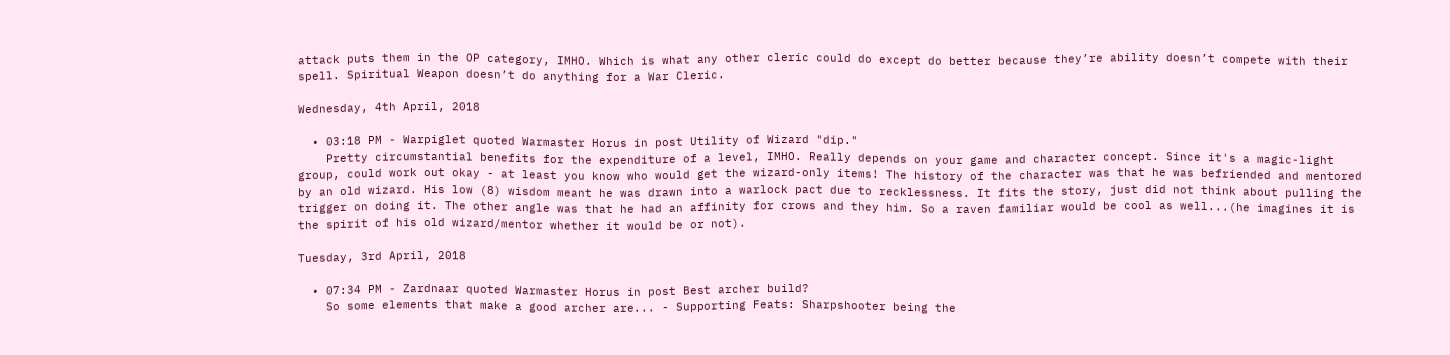attack puts them in the OP category, IMHO. Which is what any other cleric could do except do better because they’re ability doesn’t compete with their spell. Spiritual Weapon doesn’t do anything for a War Cleric.

Wednesday, 4th April, 2018

  • 03:18 PM - Warpiglet quoted Warmaster Horus in post Utility of Wizard "dip."
    Pretty circumstantial benefits for the expenditure of a level, IMHO. Really depends on your game and character concept. Since it's a magic-light group, could work out okay - at least you know who would get the wizard-only items! The history of the character was that he was befriended and mentored by an old wizard. His low (8) wisdom meant he was drawn into a warlock pact due to recklessness. It fits the story, just did not think about pulling the trigger on doing it. The other angle was that he had an affinity for crows and they him. So a raven familiar would be cool as well...(he imagines it is the spirit of his old wizard/mentor whether it would be or not).

Tuesday, 3rd April, 2018

  • 07:34 PM - Zardnaar quoted Warmaster Horus in post Best archer build?
    So some elements that make a good archer are... - Supporting Feats: Sharpshooter being the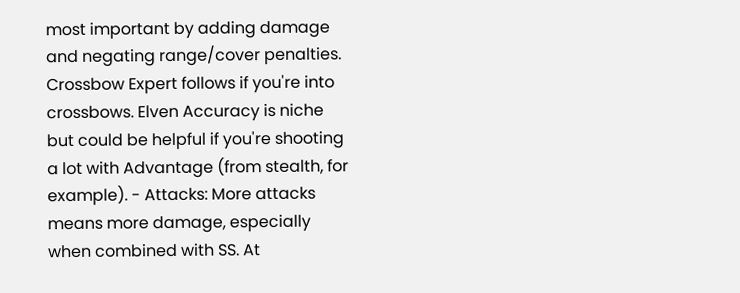most important by adding damage and negating range/cover penalties. Crossbow Expert follows if you're into crossbows. Elven Accuracy is niche but could be helpful if you're shooting a lot with Advantage (from stealth, for example). - Attacks: More attacks means more damage, especially when combined with SS. At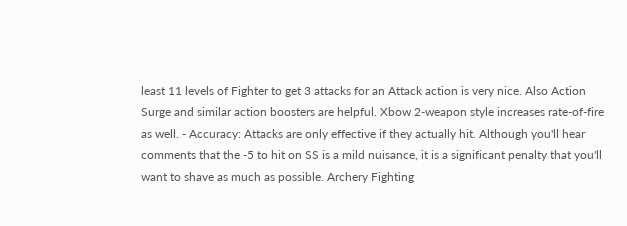least 11 levels of Fighter to get 3 attacks for an Attack action is very nice. Also Action Surge and similar action boosters are helpful. Xbow 2-weapon style increases rate-of-fire as well. - Accuracy: Attacks are only effective if they actually hit. Although you'll hear comments that the -5 to hit on SS is a mild nuisance, it is a significant penalty that you'll want to shave as much as possible. Archery Fighting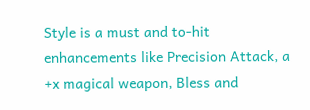Style is a must and to-hit enhancements like Precision Attack, a +x magical weapon, Bless and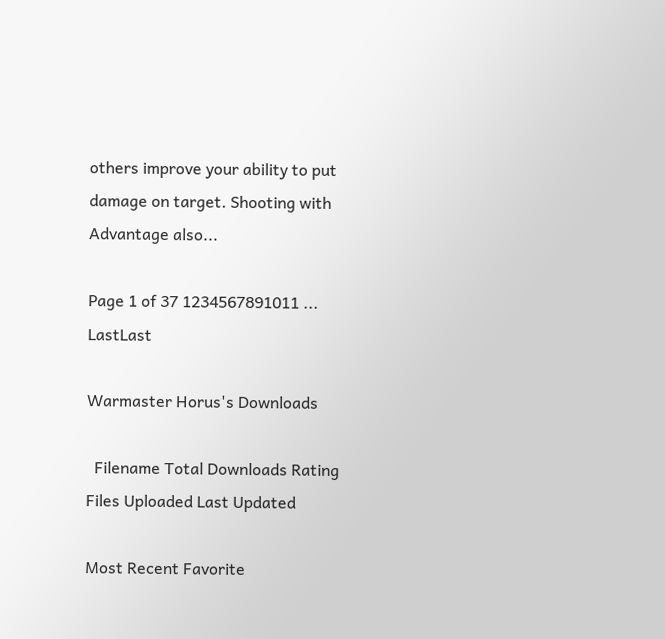others improve your ability to put damage on target. Shooting with Advantage also...

Page 1 of 37 1234567891011 ... LastLast

Warmaster Horus's Downloads

  Filename Total Downloads Rating Files Uploaded Last Updated

Most Recent Favorite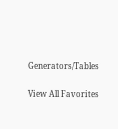Generators/Tables

View All Favorites